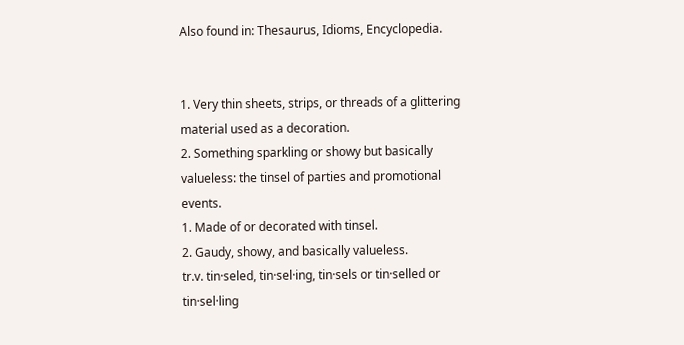Also found in: Thesaurus, Idioms, Encyclopedia.


1. Very thin sheets, strips, or threads of a glittering material used as a decoration.
2. Something sparkling or showy but basically valueless: the tinsel of parties and promotional events.
1. Made of or decorated with tinsel.
2. Gaudy, showy, and basically valueless.
tr.v. tin·seled, tin·sel·ing, tin·sels or tin·selled or tin·sel·ling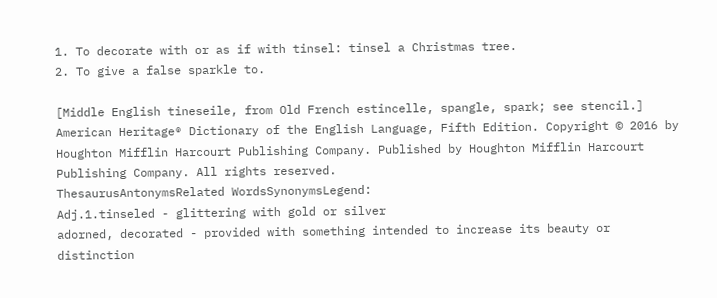1. To decorate with or as if with tinsel: tinsel a Christmas tree.
2. To give a false sparkle to.

[Middle English tineseile, from Old French estincelle, spangle, spark; see stencil.]
American Heritage® Dictionary of the English Language, Fifth Edition. Copyright © 2016 by Houghton Mifflin Harcourt Publishing Company. Published by Houghton Mifflin Harcourt Publishing Company. All rights reserved.
ThesaurusAntonymsRelated WordsSynonymsLegend:
Adj.1.tinseled - glittering with gold or silver
adorned, decorated - provided with something intended to increase its beauty or distinction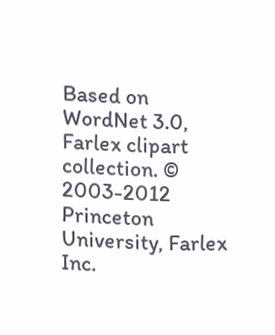Based on WordNet 3.0, Farlex clipart collection. © 2003-2012 Princeton University, Farlex Inc.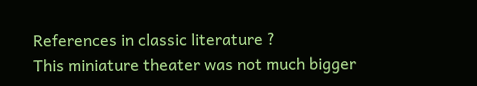References in classic literature ?
This miniature theater was not much bigger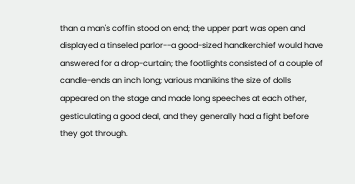than a man's coffin stood on end; the upper part was open and displayed a tinseled parlor--a good-sized handkerchief would have answered for a drop-curtain; the footlights consisted of a couple of candle-ends an inch long; various manikins the size of dolls appeared on the stage and made long speeches at each other, gesticulating a good deal, and they generally had a fight before they got through.